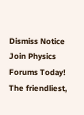Dismiss Notice
Join Physics Forums Today!
The friendliest,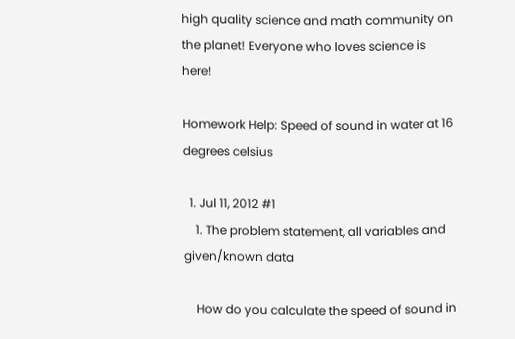high quality science and math community on the planet! Everyone who loves science is here!

Homework Help: Speed of sound in water at 16 degrees celsius

  1. Jul 11, 2012 #1
    1. The problem statement, all variables and given/known data

    How do you calculate the speed of sound in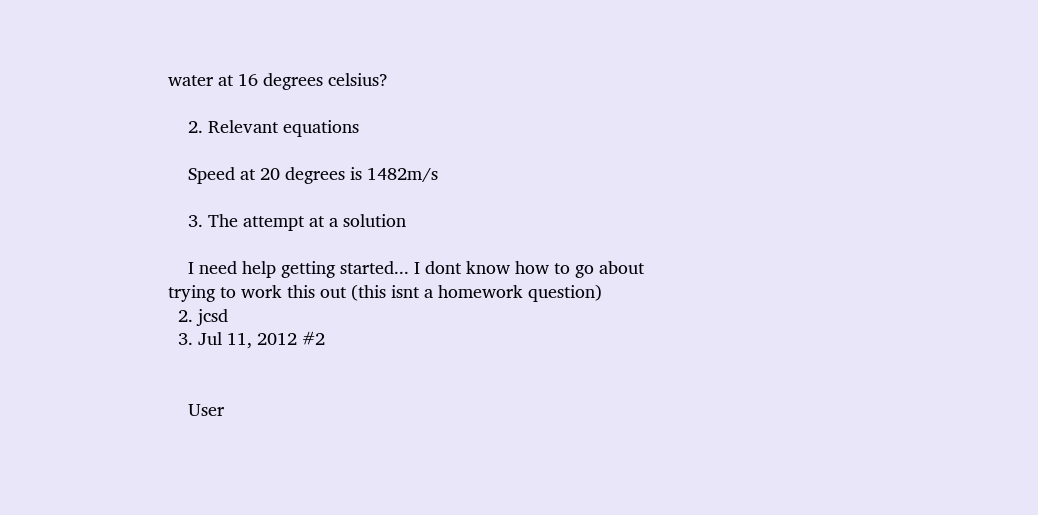water at 16 degrees celsius?

    2. Relevant equations

    Speed at 20 degrees is 1482m/s

    3. The attempt at a solution

    I need help getting started... I dont know how to go about trying to work this out (this isnt a homework question)
  2. jcsd
  3. Jul 11, 2012 #2


    User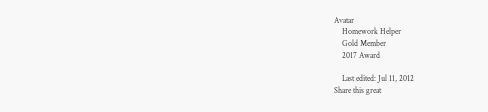Avatar
    Homework Helper
    Gold Member
    2017 Award

    Last edited: Jul 11, 2012
Share this great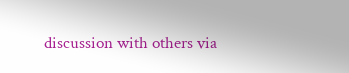discussion with others via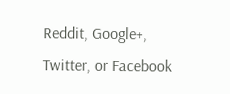Reddit, Google+, Twitter, or Facebook